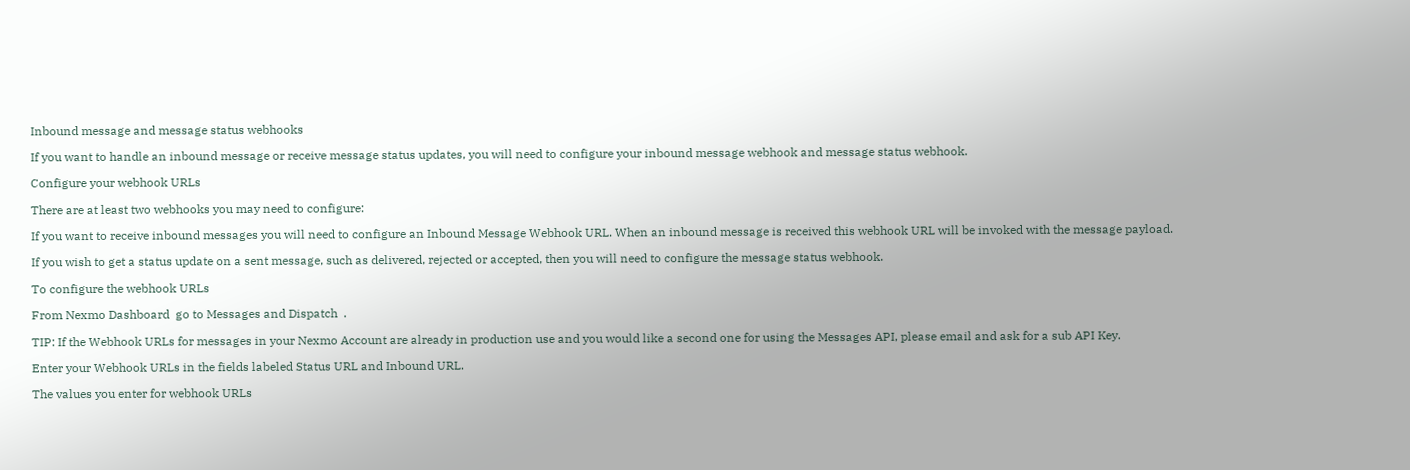Inbound message and message status webhooks

If you want to handle an inbound message or receive message status updates, you will need to configure your inbound message webhook and message status webhook.

Configure your webhook URLs

There are at least two webhooks you may need to configure:

If you want to receive inbound messages you will need to configure an Inbound Message Webhook URL. When an inbound message is received this webhook URL will be invoked with the message payload.

If you wish to get a status update on a sent message, such as delivered, rejected or accepted, then you will need to configure the message status webhook.

To configure the webhook URLs

From Nexmo Dashboard  go to Messages and Dispatch  .

TIP: If the Webhook URLs for messages in your Nexmo Account are already in production use and you would like a second one for using the Messages API, please email and ask for a sub API Key.

Enter your Webhook URLs in the fields labeled Status URL and Inbound URL.

The values you enter for webhook URLs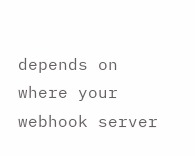depends on where your webhook server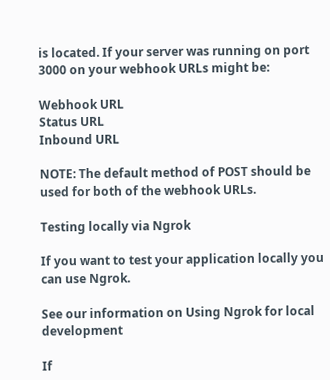is located. If your server was running on port 3000 on your webhook URLs might be:

Webhook URL
Status URL
Inbound URL

NOTE: The default method of POST should be used for both of the webhook URLs.

Testing locally via Ngrok

If you want to test your application locally you can use Ngrok.

See our information on Using Ngrok for local development

If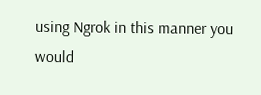using Ngrok in this manner you would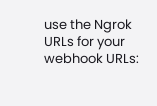use the Ngrok URLs for your webhook URLs: